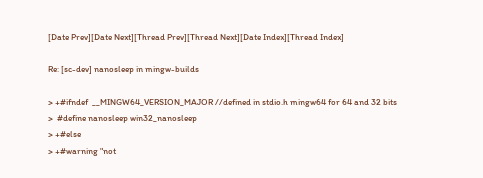[Date Prev][Date Next][Thread Prev][Thread Next][Date Index][Thread Index]

Re: [sc-dev] nanosleep in mingw-builds

> +#ifndef  __MINGW64_VERSION_MAJOR //defined in stdio.h mingw64 for 64 and 32 bits
>  #define nanosleep win32_nanosleep
> +#else
> +#warning "not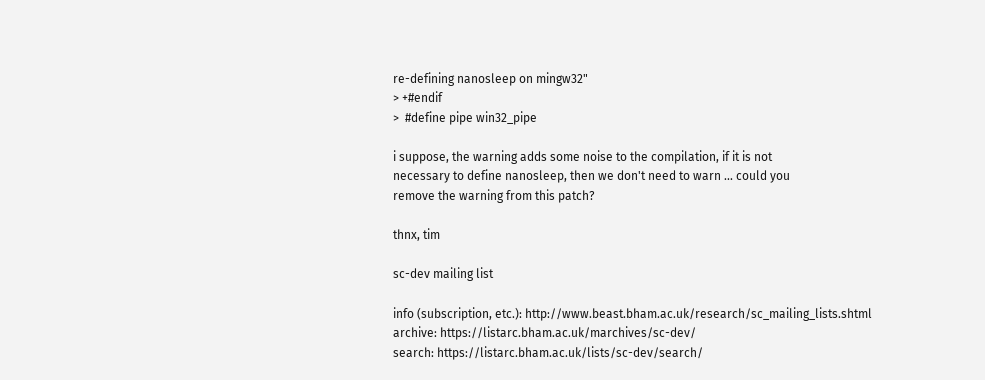re-defining nanosleep on mingw32"
> +#endif
>  #define pipe win32_pipe

i suppose, the warning adds some noise to the compilation, if it is not
necessary to define nanosleep, then we don't need to warn ... could you
remove the warning from this patch?

thnx, tim

sc-dev mailing list

info (subscription, etc.): http://www.beast.bham.ac.uk/research/sc_mailing_lists.shtml
archive: https://listarc.bham.ac.uk/marchives/sc-dev/
search: https://listarc.bham.ac.uk/lists/sc-dev/search/